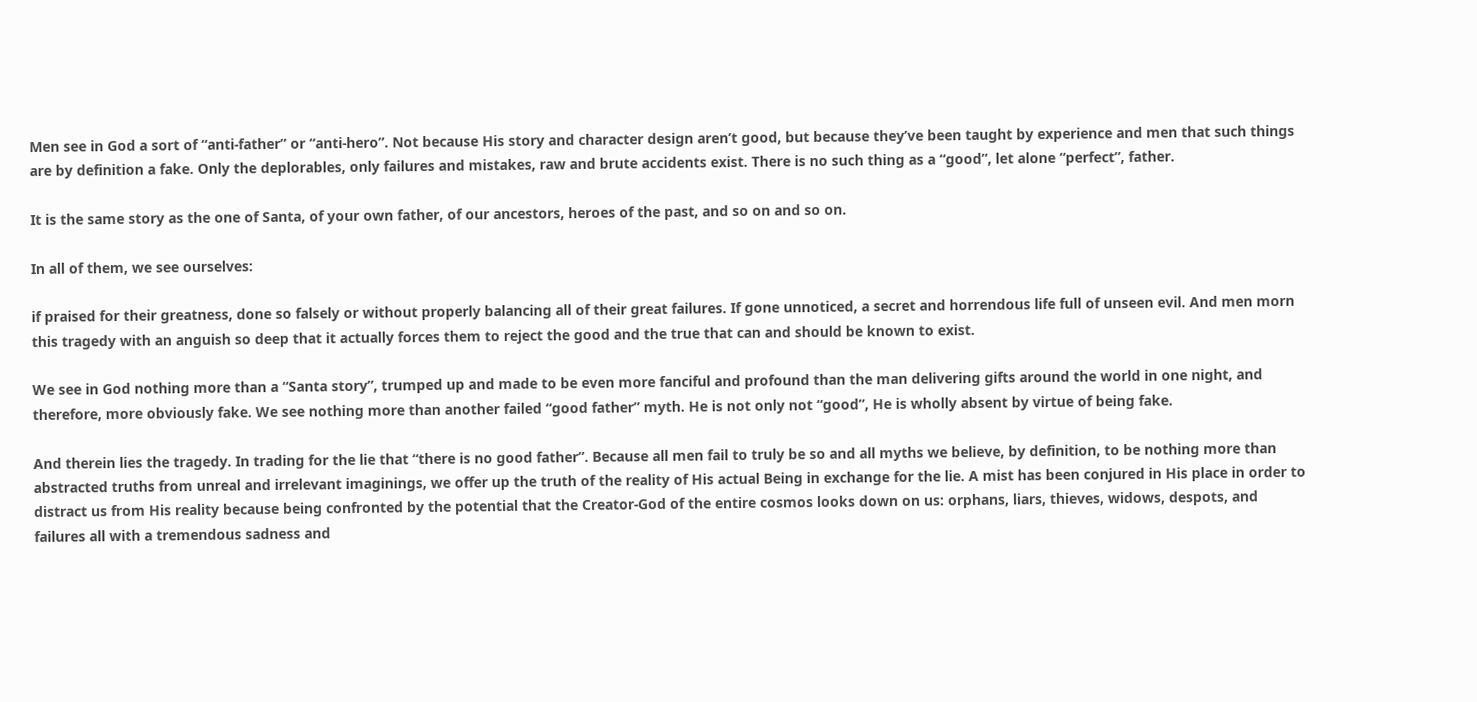Men see in God a sort of “anti-father” or “anti-hero”. Not because His story and character design aren’t good, but because they’ve been taught by experience and men that such things are by definition a fake. Only the deplorables, only failures and mistakes, raw and brute accidents exist. There is no such thing as a “good”, let alone “perfect”, father.

It is the same story as the one of Santa, of your own father, of our ancestors, heroes of the past, and so on and so on.

In all of them, we see ourselves:

if praised for their greatness, done so falsely or without properly balancing all of their great failures. If gone unnoticed, a secret and horrendous life full of unseen evil. And men morn this tragedy with an anguish so deep that it actually forces them to reject the good and the true that can and should be known to exist.

We see in God nothing more than a “Santa story”, trumped up and made to be even more fanciful and profound than the man delivering gifts around the world in one night, and therefore, more obviously fake. We see nothing more than another failed “good father” myth. He is not only not “good”, He is wholly absent by virtue of being fake.

And therein lies the tragedy. In trading for the lie that “there is no good father”. Because all men fail to truly be so and all myths we believe, by definition, to be nothing more than abstracted truths from unreal and irrelevant imaginings, we offer up the truth of the reality of His actual Being in exchange for the lie. A mist has been conjured in His place in order to distract us from His reality because being confronted by the potential that the Creator-God of the entire cosmos looks down on us: orphans, liars, thieves, widows, despots, and failures all with a tremendous sadness and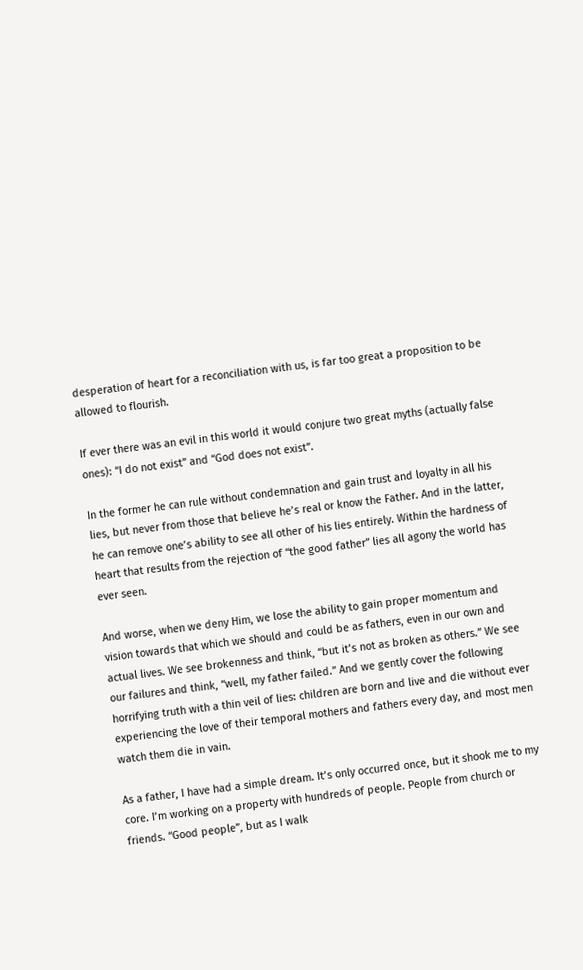desperation of heart for a reconciliation with us, is far too great a proposition to be allowed to flourish.

If ever there was an evil in this world it would conjure two great myths (actually false ones): “I do not exist” and “God does not exist”.

In the former he can rule without condemnation and gain trust and loyalty in all his lies, but never from those that believe he’s real or know the Father. And in the latter, he can remove one’s ability to see all other of his lies entirely. Within the hardness of heart that results from the rejection of “the good father” lies all agony the world has ever seen.

And worse, when we deny Him, we lose the ability to gain proper momentum and vision towards that which we should and could be as fathers, even in our own and actual lives. We see brokenness and think, “but it’s not as broken as others.” We see our failures and think, “well, my father failed.” And we gently cover the following horrifying truth with a thin veil of lies: children are born and live and die without ever experiencing the love of their temporal mothers and fathers every day, and most men watch them die in vain.

As a father, I have had a simple dream. It’s only occurred once, but it shook me to my core. I’m working on a property with hundreds of people. People from church or friends. “Good people”, but as I walk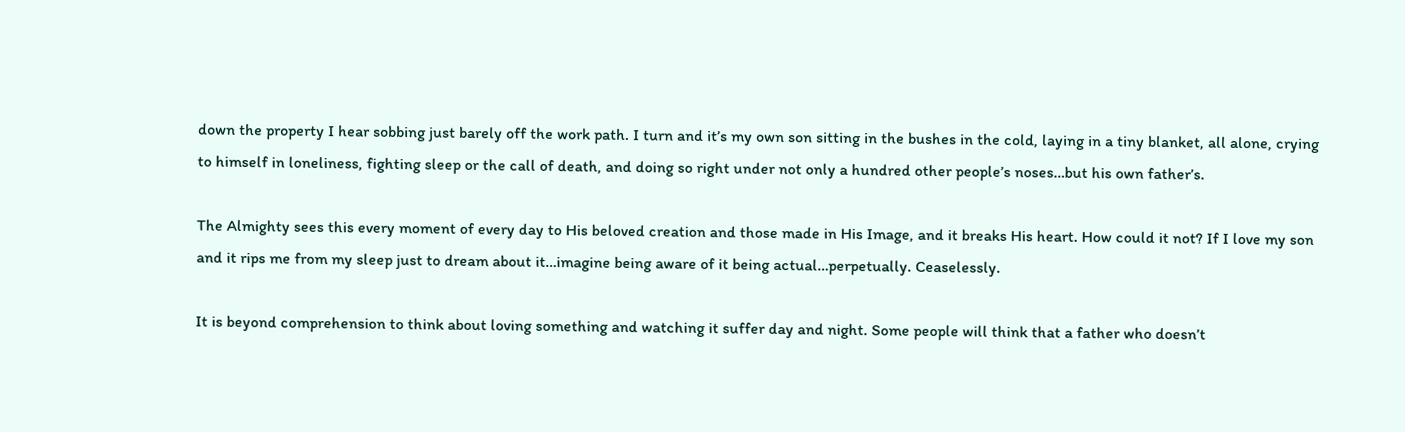down the property I hear sobbing just barely off the work path. I turn and it’s my own son sitting in the bushes in the cold, laying in a tiny blanket, all alone, crying to himself in loneliness, fighting sleep or the call of death, and doing so right under not only a hundred other people’s noses…but his own father’s.

The Almighty sees this every moment of every day to His beloved creation and those made in His Image, and it breaks His heart. How could it not? If I love my son and it rips me from my sleep just to dream about it…imagine being aware of it being actual…perpetually. Ceaselessly.

It is beyond comprehension to think about loving something and watching it suffer day and night. Some people will think that a father who doesn’t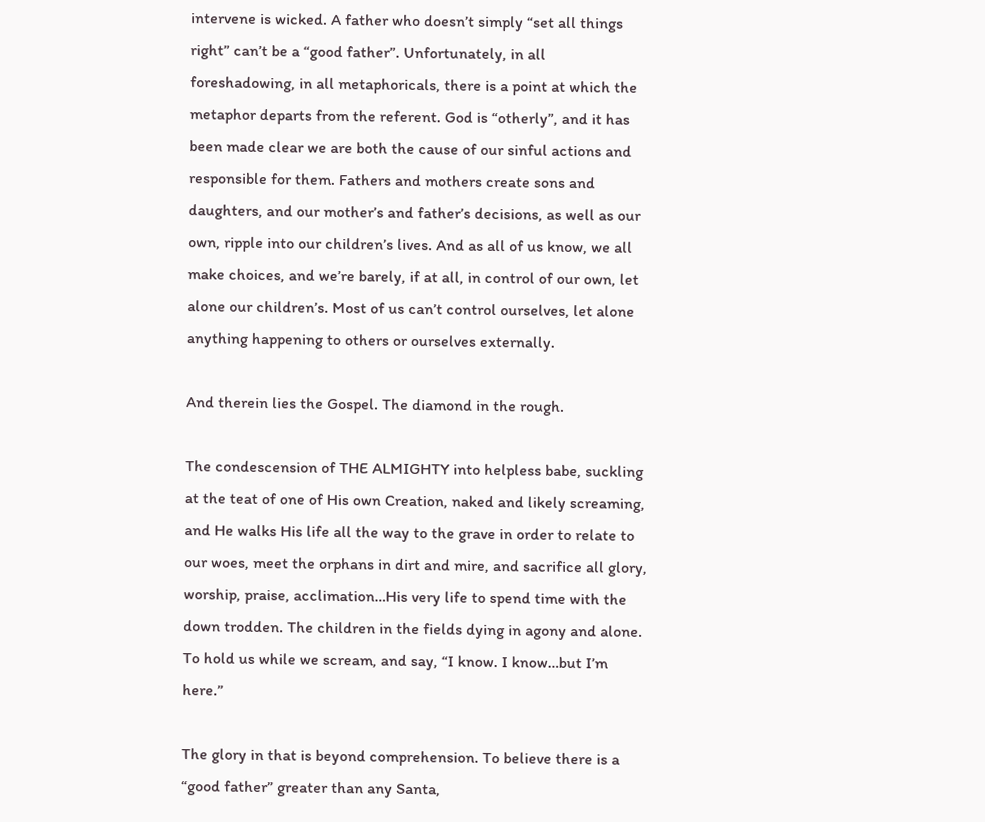intervene is wicked. A father who doesn’t simply “set all things right” can’t be a “good father”. Unfortunately, in all foreshadowing, in all metaphoricals, there is a point at which the metaphor departs from the referent. God is “otherly”, and it has been made clear we are both the cause of our sinful actions and responsible for them. Fathers and mothers create sons and daughters, and our mother’s and father’s decisions, as well as our own, ripple into our children’s lives. And as all of us know, we all make choices, and we’re barely, if at all, in control of our own, let alone our children’s. Most of us can’t control ourselves, let alone anything happening to others or ourselves externally.

And therein lies the Gospel. The diamond in the rough.

The condescension of THE ALMIGHTY into helpless babe, suckling at the teat of one of His own Creation, naked and likely screaming, and He walks His life all the way to the grave in order to relate to our woes, meet the orphans in dirt and mire, and sacrifice all glory, worship, praise, acclimation…His very life to spend time with the down trodden. The children in the fields dying in agony and alone. To hold us while we scream, and say, “I know. I know…but I’m here.”

The glory in that is beyond comprehension. To believe there is a “good father” greater than any Santa,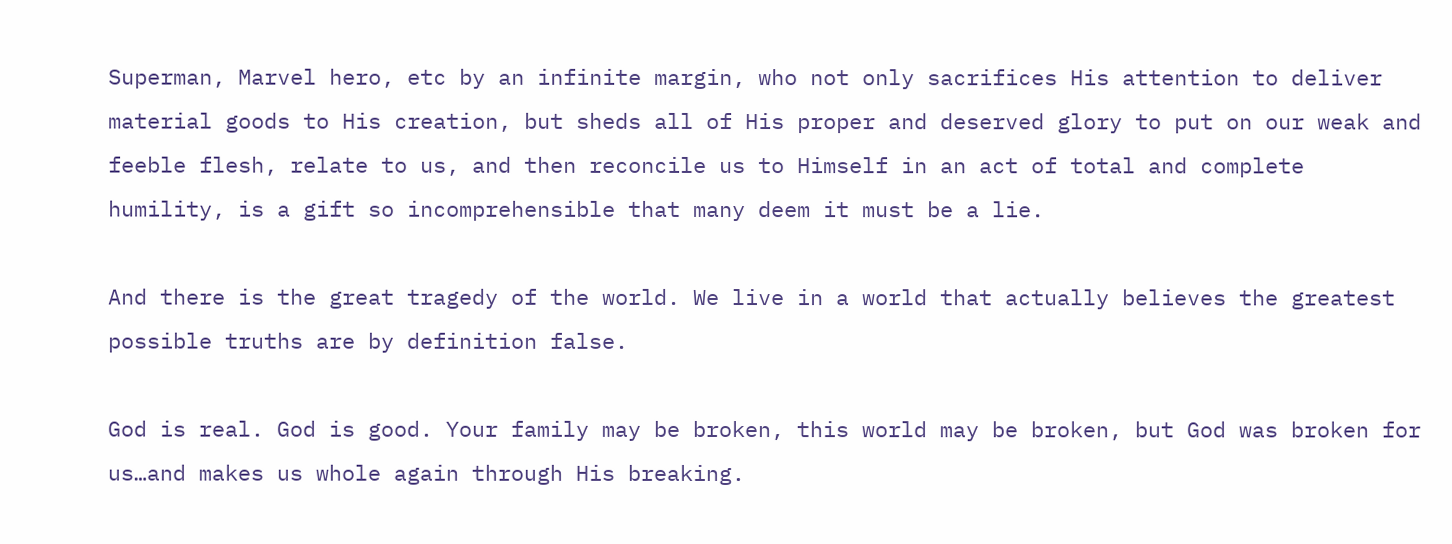Superman, Marvel hero, etc by an infinite margin, who not only sacrifices His attention to deliver material goods to His creation, but sheds all of His proper and deserved glory to put on our weak and feeble flesh, relate to us, and then reconcile us to Himself in an act of total and complete humility, is a gift so incomprehensible that many deem it must be a lie.

And there is the great tragedy of the world. We live in a world that actually believes the greatest possible truths are by definition false.

God is real. God is good. Your family may be broken, this world may be broken, but God was broken for us…and makes us whole again through His breaking.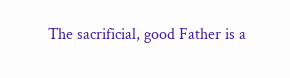The sacrificial, good Father is a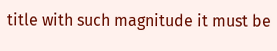title with such magnitude it must be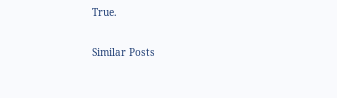True.

Similar Posts